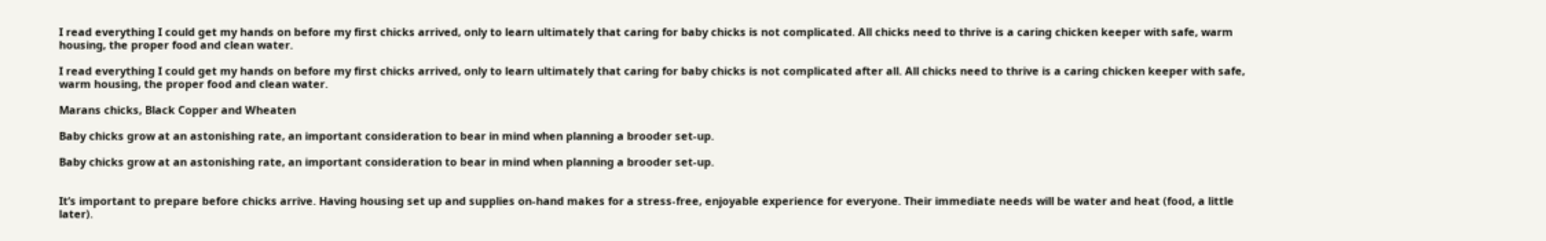I read everything I could get my hands on before my first chicks arrived, only to learn ultimately that caring for baby chicks is not complicated. All chicks need to thrive is a caring chicken keeper with safe, warm housing, the proper food and clean water.

I read everything I could get my hands on before my first chicks arrived, only to learn ultimately that caring for baby chicks is not complicated after all. All chicks need to thrive is a caring chicken keeper with safe, warm housing, the proper food and clean water.

Marans chicks, Black Copper and Wheaten

Baby chicks grow at an astonishing rate, an important consideration to bear in mind when planning a brooder set-up.

Baby chicks grow at an astonishing rate, an important consideration to bear in mind when planning a brooder set-up.


It’s important to prepare before chicks arrive. Having housing set up and supplies on-hand makes for a stress-free, enjoyable experience for everyone. Their immediate needs will be water and heat (food, a little later).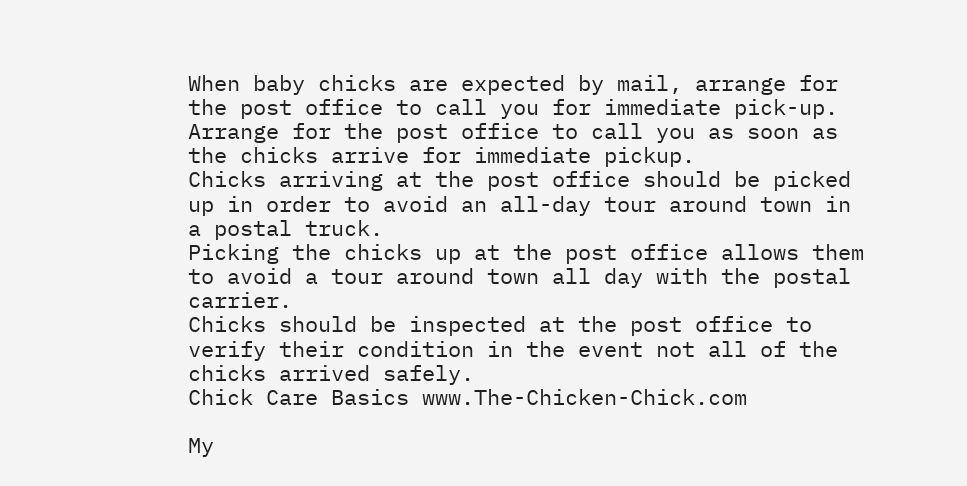When baby chicks are expected by mail, arrange for the post office to call you for immediate pick-up.
Arrange for the post office to call you as soon as the chicks arrive for immediate pickup.
Chicks arriving at the post office should be picked up in order to avoid an all-day tour around town in a postal truck.
Picking the chicks up at the post office allows them to avoid a tour around town all day with the postal carrier.
Chicks should be inspected at the post office to verify their condition in the event not all of the chicks arrived safely.
Chick Care Basics www.The-Chicken-Chick.com

My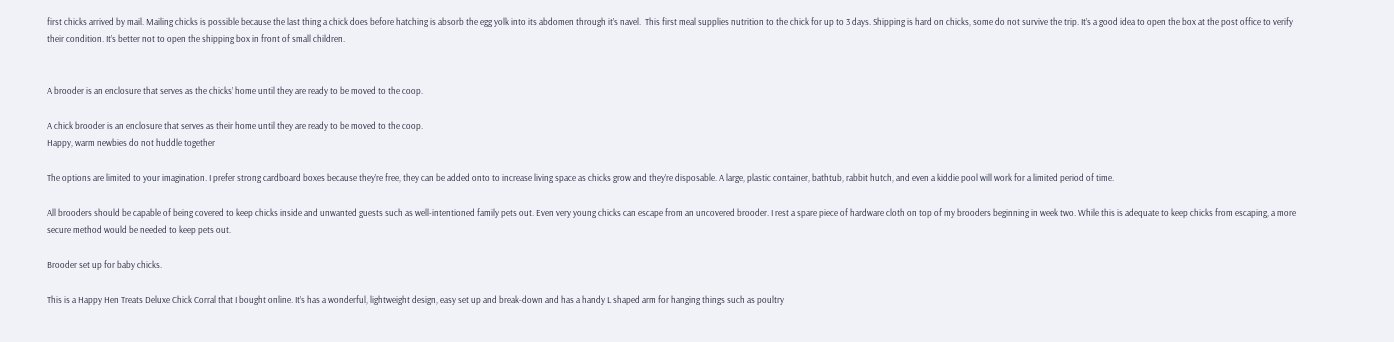first chicks arrived by mail. Mailing chicks is possible because the last thing a chick does before hatching is absorb the egg yolk into its abdomen through it’s navel.  This first meal supplies nutrition to the chick for up to 3 days. Shipping is hard on chicks, some do not survive the trip. It’s a good idea to open the box at the post office to verify their condition. It’s better not to open the shipping box in front of small children.


A brooder is an enclosure that serves as the chicks’ home until they are ready to be moved to the coop.

A chick brooder is an enclosure that serves as their home until they are ready to be moved to the coop.
Happy, warm newbies do not huddle together

The options are limited to your imagination. I prefer strong cardboard boxes because they’re free, they can be added onto to increase living space as chicks grow and they’re disposable. A large, plastic container, bathtub, rabbit hutch, and even a kiddie pool will work for a limited period of time.

All brooders should be capable of being covered to keep chicks inside and unwanted guests such as well-intentioned family pets out. Even very young chicks can escape from an uncovered brooder. I rest a spare piece of hardware cloth on top of my brooders beginning in week two. While this is adequate to keep chicks from escaping, a more secure method would be needed to keep pets out.

Brooder set up for baby chicks.

This is a Happy Hen Treats Deluxe Chick Corral that I bought online. It’s has a wonderful, lightweight design, easy set up and break-down and has a handy L shaped arm for hanging things such as poultry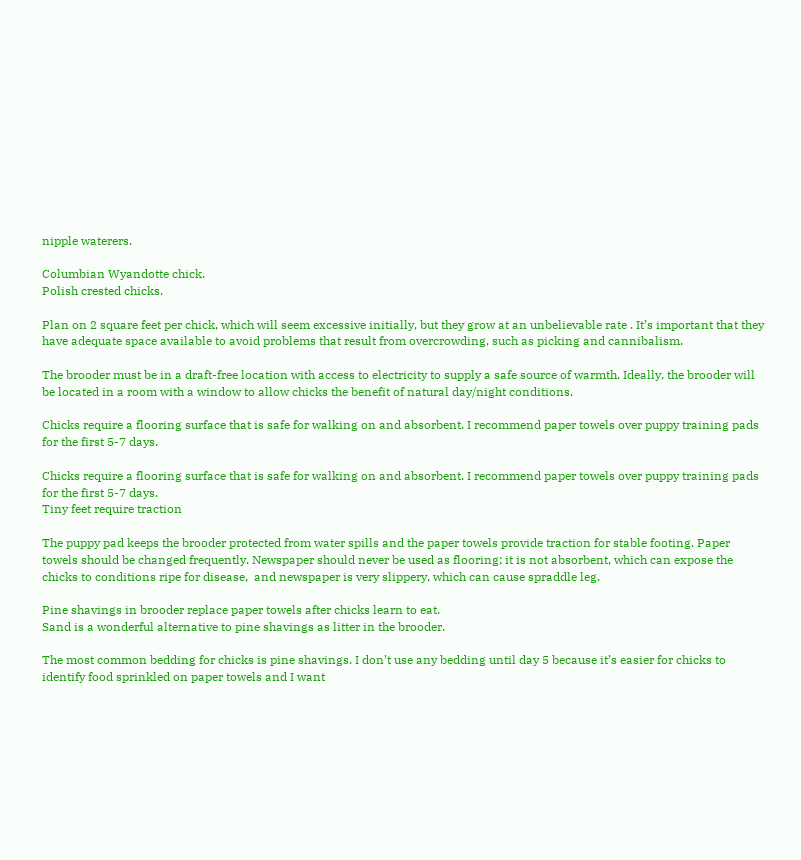nipple waterers.

Columbian Wyandotte chick.
Polish crested chicks.

Plan on 2 square feet per chick, which will seem excessive initially, but they grow at an unbelievable rate . It’s important that they have adequate space available to avoid problems that result from overcrowding, such as picking and cannibalism.

The brooder must be in a draft-free location with access to electricity to supply a safe source of warmth. Ideally, the brooder will be located in a room with a window to allow chicks the benefit of natural day/night conditions.

Chicks require a flooring surface that is safe for walking on and absorbent. I recommend paper towels over puppy training pads for the first 5-7 days.

Chicks require a flooring surface that is safe for walking on and absorbent. I recommend paper towels over puppy training pads for the first 5-7 days.
Tiny feet require traction

The puppy pad keeps the brooder protected from water spills and the paper towels provide traction for stable footing. Paper towels should be changed frequently. Newspaper should never be used as flooring; it is not absorbent, which can expose the chicks to conditions ripe for disease,  and newspaper is very slippery, which can cause spraddle leg.

Pine shavings in brooder replace paper towels after chicks learn to eat.
Sand is a wonderful alternative to pine shavings as litter in the brooder.

The most common bedding for chicks is pine shavings. I don’t use any bedding until day 5 because it’s easier for chicks to identify food sprinkled on paper towels and I want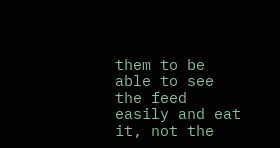them to be able to see the feed easily and eat it, not the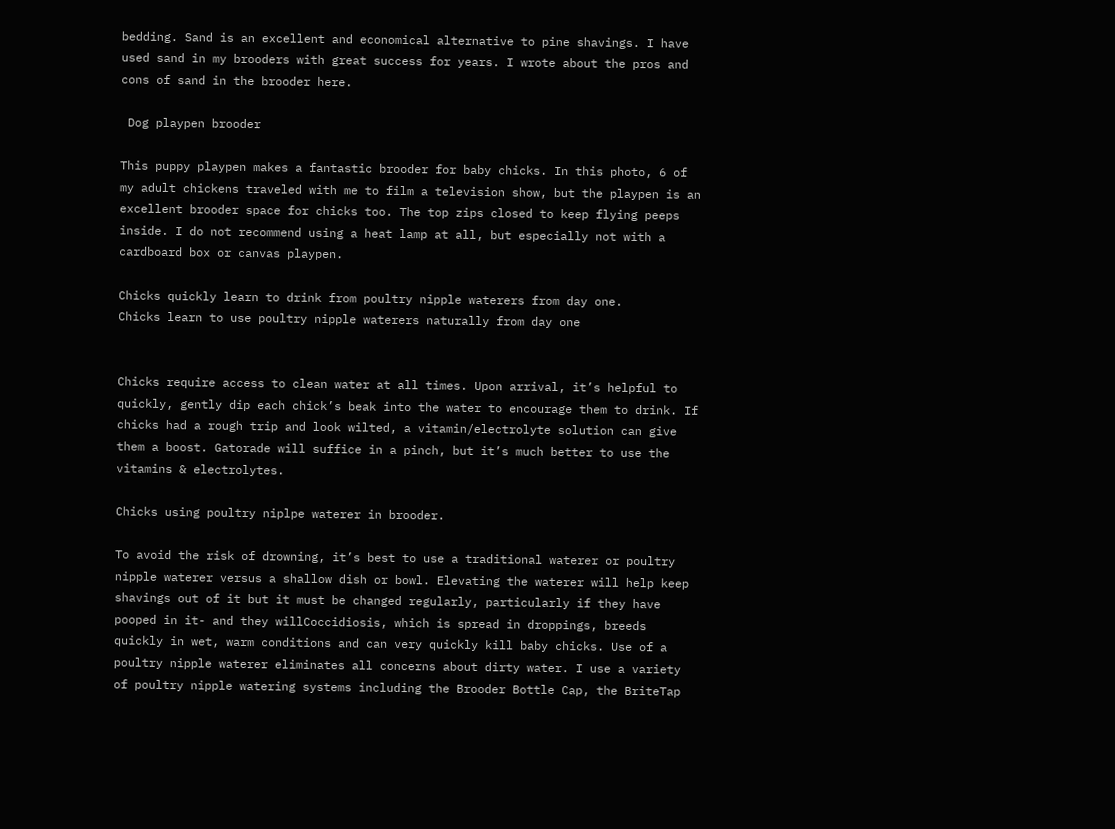bedding. Sand is an excellent and economical alternative to pine shavings. I have used sand in my brooders with great success for years. I wrote about the pros and cons of sand in the brooder here.

 Dog playpen brooder

This puppy playpen makes a fantastic brooder for baby chicks. In this photo, 6 of my adult chickens traveled with me to film a television show, but the playpen is an excellent brooder space for chicks too. The top zips closed to keep flying peeps inside. I do not recommend using a heat lamp at all, but especially not with a cardboard box or canvas playpen.

Chicks quickly learn to drink from poultry nipple waterers from day one.
Chicks learn to use poultry nipple waterers naturally from day one


Chicks require access to clean water at all times. Upon arrival, it’s helpful to quickly, gently dip each chick’s beak into the water to encourage them to drink. If chicks had a rough trip and look wilted, a vitamin/electrolyte solution can give them a boost. Gatorade will suffice in a pinch, but it’s much better to use the vitamins & electrolytes.

Chicks using poultry niplpe waterer in brooder.

To avoid the risk of drowning, it’s best to use a traditional waterer or poultry nipple waterer versus a shallow dish or bowl. Elevating the waterer will help keep shavings out of it but it must be changed regularly, particularly if they have pooped in it- and they willCoccidiosis, which is spread in droppings, breeds quickly in wet, warm conditions and can very quickly kill baby chicks. Use of a poultry nipple waterer eliminates all concerns about dirty water. I use a variety of poultry nipple watering systems including the Brooder Bottle Cap, the BriteTap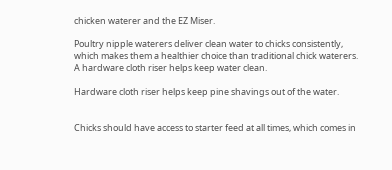chicken waterer and the EZ Miser.

Poultry nipple waterers deliver clean water to chicks consistently, which makes them a healthier choice than traditional chick waterers.  A hardware cloth riser helps keep water clean.

Hardware cloth riser helps keep pine shavings out of the water.


Chicks should have access to starter feed at all times, which comes in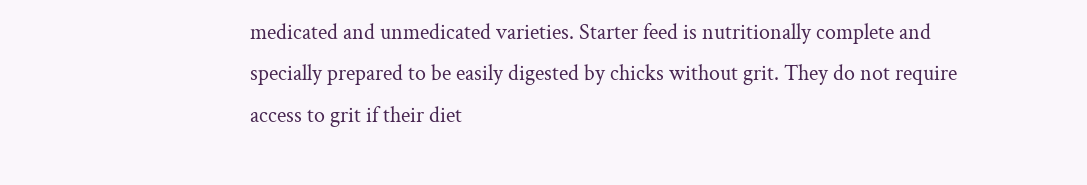medicated and unmedicated varieties. Starter feed is nutritionally complete and specially prepared to be easily digested by chicks without grit. They do not require access to grit if their diet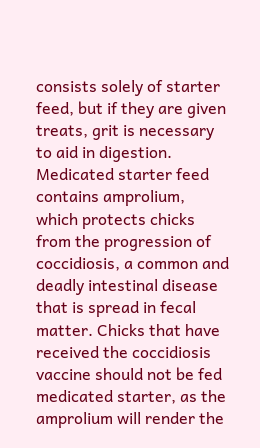consists solely of starter feed, but if they are given treats, grit is necessary to aid in digestion.
Medicated starter feed contains amprolium, which protects chicks from the progression of coccidiosis, a common and deadly intestinal disease that is spread in fecal matter. Chicks that have received the coccidiosis vaccine should not be fed medicated starter, as the amprolium will render the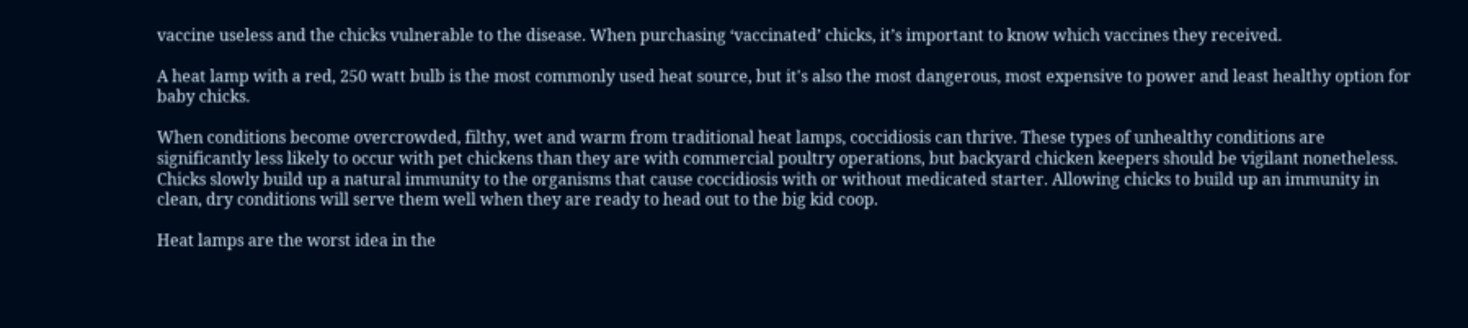vaccine useless and the chicks vulnerable to the disease. When purchasing ‘vaccinated’ chicks, it’s important to know which vaccines they received.

A heat lamp with a red, 250 watt bulb is the most commonly used heat source, but it's also the most dangerous, most expensive to power and least healthy option for baby chicks.

When conditions become overcrowded, filthy, wet and warm from traditional heat lamps, coccidiosis can thrive. These types of unhealthy conditions are significantly less likely to occur with pet chickens than they are with commercial poultry operations, but backyard chicken keepers should be vigilant nonetheless. Chicks slowly build up a natural immunity to the organisms that cause coccidiosis with or without medicated starter. Allowing chicks to build up an immunity in clean, dry conditions will serve them well when they are ready to head out to the big kid coop.

Heat lamps are the worst idea in the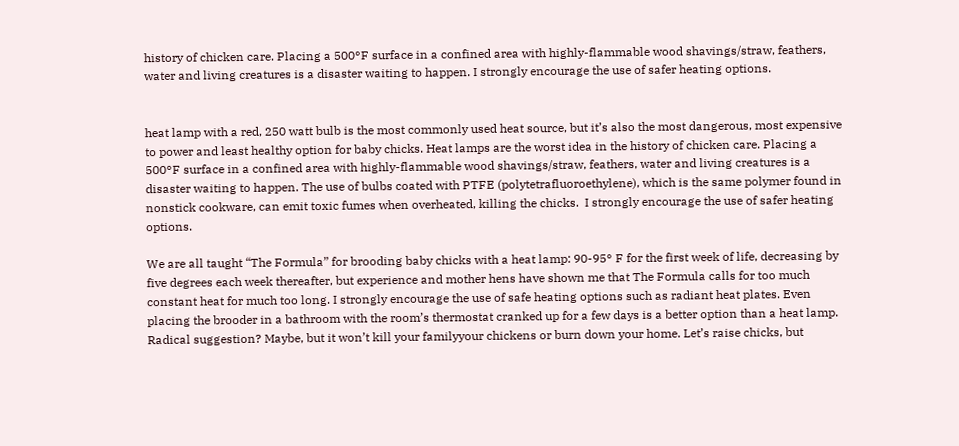history of chicken care. Placing a 500°F surface in a confined area with highly-flammable wood shavings/straw, feathers, water and living creatures is a disaster waiting to happen. I strongly encourage the use of safer heating options.


heat lamp with a red, 250 watt bulb is the most commonly used heat source, but it’s also the most dangerous, most expensive to power and least healthy option for baby chicks. Heat lamps are the worst idea in the history of chicken care. Placing a 500°F surface in a confined area with highly-flammable wood shavings/straw, feathers, water and living creatures is a disaster waiting to happen. The use of bulbs coated with PTFE (polytetrafluoroethylene), which is the same polymer found in nonstick cookware, can emit toxic fumes when overheated, killing the chicks.  I strongly encourage the use of safer heating options.

We are all taught “The Formula” for brooding baby chicks with a heat lamp: 90-95° F for the first week of life, decreasing by five degrees each week thereafter, but experience and mother hens have shown me that The Formula calls for too much constant heat for much too long. I strongly encourage the use of safe heating options such as radiant heat plates. Even placing the brooder in a bathroom with the room’s thermostat cranked up for a few days is a better option than a heat lamp. Radical suggestion? Maybe, but it won’t kill your familyyour chickens or burn down your home. Let’s raise chicks, but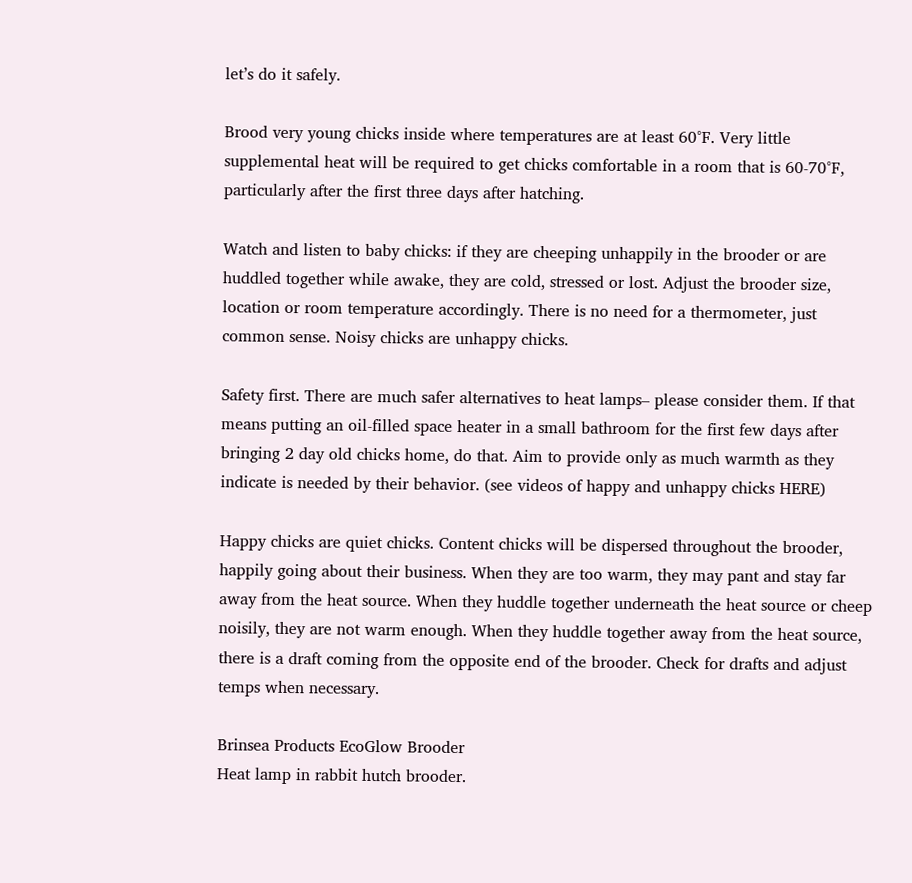let’s do it safely.

Brood very young chicks inside where temperatures are at least 60°F. Very little supplemental heat will be required to get chicks comfortable in a room that is 60-70°F, particularly after the first three days after hatching.

Watch and listen to baby chicks: if they are cheeping unhappily in the brooder or are huddled together while awake, they are cold, stressed or lost. Adjust the brooder size, location or room temperature accordingly. There is no need for a thermometer, just common sense. Noisy chicks are unhappy chicks.

Safety first. There are much safer alternatives to heat lamps– please consider them. If that means putting an oil-filled space heater in a small bathroom for the first few days after bringing 2 day old chicks home, do that. Aim to provide only as much warmth as they indicate is needed by their behavior. (see videos of happy and unhappy chicks HERE)

Happy chicks are quiet chicks. Content chicks will be dispersed throughout the brooder, happily going about their business. When they are too warm, they may pant and stay far away from the heat source. When they huddle together underneath the heat source or cheep noisily, they are not warm enough. When they huddle together away from the heat source, there is a draft coming from the opposite end of the brooder. Check for drafts and adjust temps when necessary.

Brinsea Products EcoGlow Brooder
Heat lamp in rabbit hutch brooder.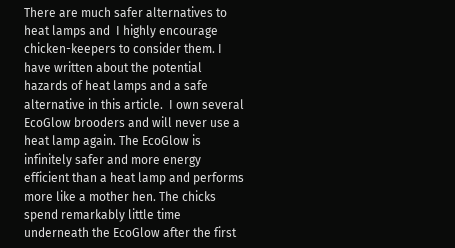There are much safer alternatives to heat lamps and  I highly encourage chicken-keepers to consider them. I have written about the potential hazards of heat lamps and a safe alternative in this article.  I own several EcoGlow brooders and will never use a heat lamp again. The EcoGlow is infinitely safer and more energy efficient than a heat lamp and performs more like a mother hen. The chicks spend remarkably little time underneath the EcoGlow after the first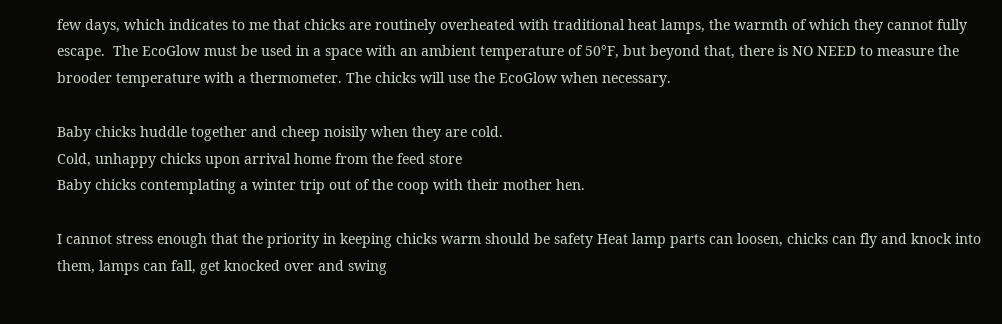few days, which indicates to me that chicks are routinely overheated with traditional heat lamps, the warmth of which they cannot fully escape.  The EcoGlow must be used in a space with an ambient temperature of 50°F, but beyond that, there is NO NEED to measure the brooder temperature with a thermometer. The chicks will use the EcoGlow when necessary.

Baby chicks huddle together and cheep noisily when they are cold.
Cold, unhappy chicks upon arrival home from the feed store
Baby chicks contemplating a winter trip out of the coop with their mother hen.

I cannot stress enough that the priority in keeping chicks warm should be safety Heat lamp parts can loosen, chicks can fly and knock into them, lamps can fall, get knocked over and swing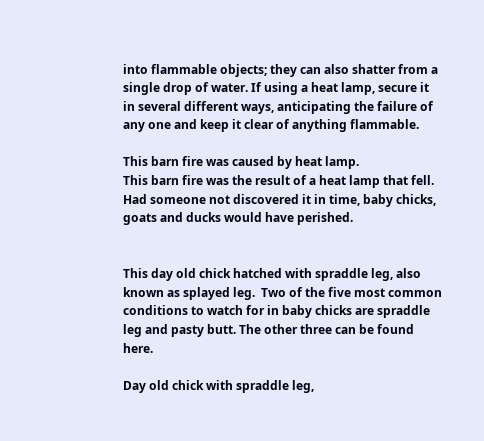into flammable objects; they can also shatter from a single drop of water. If using a heat lamp, secure it in several different ways, anticipating the failure of any one and keep it clear of anything flammable.

This barn fire was caused by heat lamp.
This barn fire was the result of a heat lamp that fell. Had someone not discovered it in time, baby chicks, goats and ducks would have perished.


This day old chick hatched with spraddle leg, also known as splayed leg.  Two of the five most common conditions to watch for in baby chicks are spraddle leg and pasty butt. The other three can be found here.

Day old chick with spraddle leg,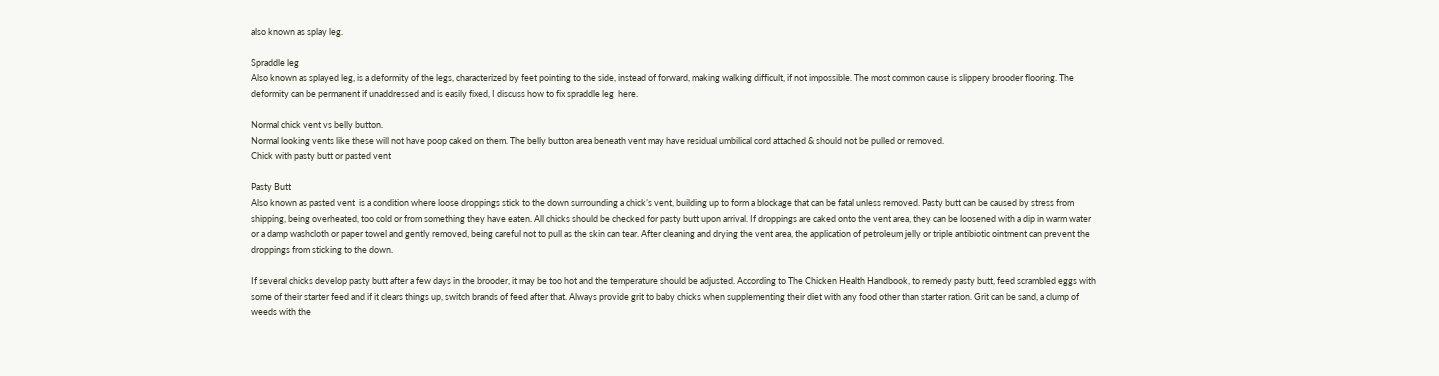also known as splay leg.

Spraddle leg
Also known as splayed leg, is a deformity of the legs, characterized by feet pointing to the side, instead of forward, making walking difficult, if not impossible. The most common cause is slippery brooder flooring. The deformity can be permanent if unaddressed and is easily fixed, I discuss how to fix spraddle leg  here.

Normal chick vent vs belly button.
Normal looking vents like these will not have poop caked on them. The belly button area beneath vent may have residual umbilical cord attached & should not be pulled or removed.
Chick with pasty butt or pasted vent

Pasty Butt
Also known as pasted vent  is a condition where loose droppings stick to the down surrounding a chick’s vent, building up to form a blockage that can be fatal unless removed. Pasty butt can be caused by stress from shipping, being overheated, too cold or from something they have eaten. All chicks should be checked for pasty butt upon arrival. If droppings are caked onto the vent area, they can be loosened with a dip in warm water or a damp washcloth or paper towel and gently removed, being careful not to pull as the skin can tear. After cleaning and drying the vent area, the application of petroleum jelly or triple antibiotic ointment can prevent the droppings from sticking to the down.

If several chicks develop pasty butt after a few days in the brooder, it may be too hot and the temperature should be adjusted. According to The Chicken Health Handbook, to remedy pasty butt, feed scrambled eggs with some of their starter feed and if it clears things up, switch brands of feed after that. Always provide grit to baby chicks when supplementing their diet with any food other than starter ration. Grit can be sand, a clump of weeds with the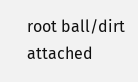root ball/dirt attached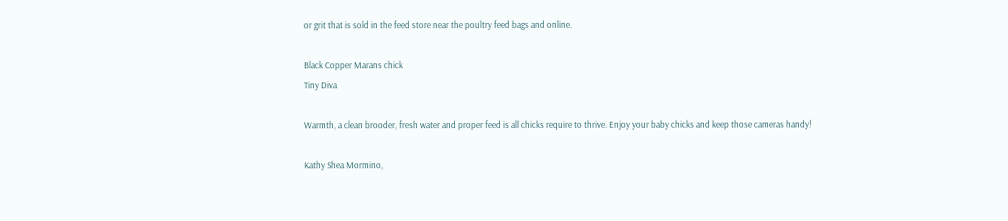or grit that is sold in the feed store near the poultry feed bags and online.

Black Copper Marans chick
Tiny Diva

Warmth, a clean brooder, fresh water and proper feed is all chicks require to thrive. Enjoy your baby chicks and keep those cameras handy!

Kathy Shea Mormino,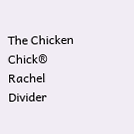The Chicken Chick®
Rachel Divider